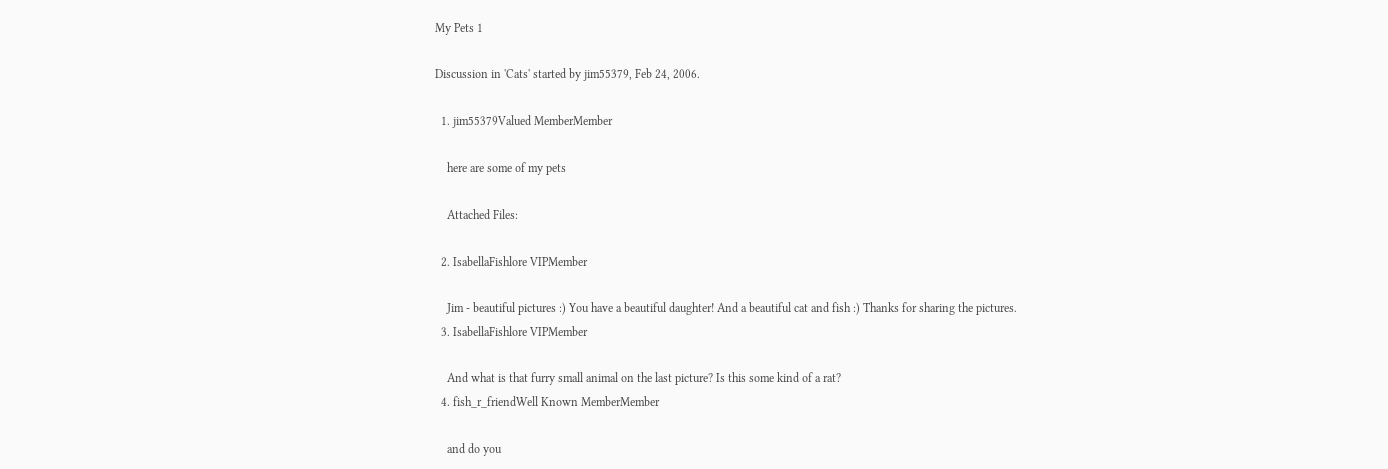My Pets 1

Discussion in 'Cats' started by jim55379, Feb 24, 2006.

  1. jim55379Valued MemberMember

    here are some of my pets

    Attached Files:

  2. IsabellaFishlore VIPMember

    Jim - beautiful pictures :) You have a beautiful daughter! And a beautiful cat and fish :) Thanks for sharing the pictures.
  3. IsabellaFishlore VIPMember

    And what is that furry small animal on the last picture? Is this some kind of a rat?
  4. fish_r_friendWell Known MemberMember

    and do you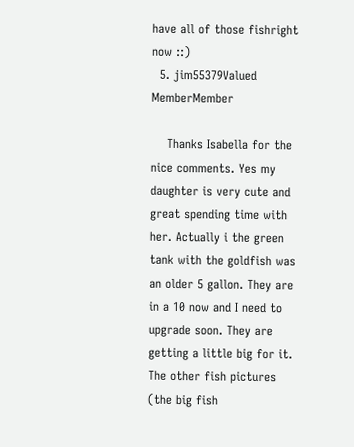have all of those fishright now ::)
  5. jim55379Valued MemberMember

    Thanks Isabella for the nice comments. Yes my daughter is very cute and great spending time with her. Actually i the green tank with the goldfish was an older 5 gallon. They are in a 10 now and I need to upgrade soon. They are getting a little big for it. The other fish pictures (the big fish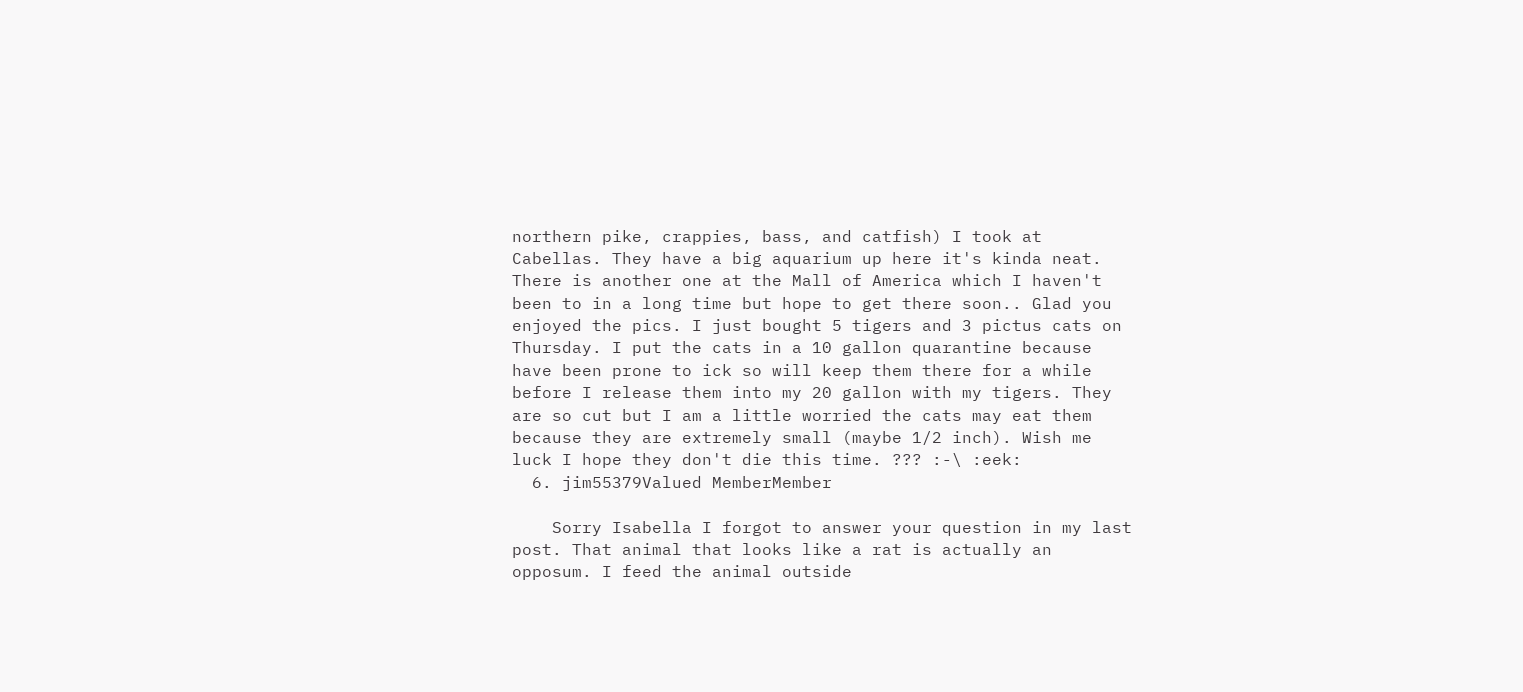northern pike, crappies, bass, and catfish) I took at Cabellas. They have a big aquarium up here it's kinda neat. There is another one at the Mall of America which I haven't been to in a long time but hope to get there soon.. Glad you enjoyed the pics. I just bought 5 tigers and 3 pictus cats on Thursday. I put the cats in a 10 gallon quarantine because have been prone to ick so will keep them there for a while before I release them into my 20 gallon with my tigers. They are so cut but I am a little worried the cats may eat them because they are extremely small (maybe 1/2 inch). Wish me luck I hope they don't die this time. ??? :-\ :eek:
  6. jim55379Valued MemberMember

    Sorry Isabella I forgot to answer your question in my last post. That animal that looks like a rat is actually an opposum. I feed the animal outside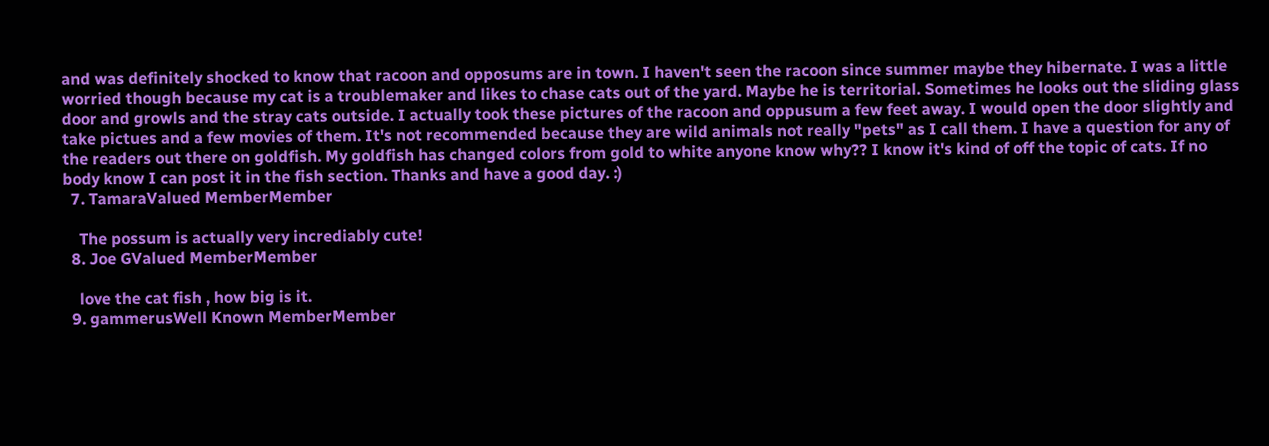and was definitely shocked to know that racoon and opposums are in town. I haven't seen the racoon since summer maybe they hibernate. I was a little worried though because my cat is a troublemaker and likes to chase cats out of the yard. Maybe he is territorial. Sometimes he looks out the sliding glass door and growls and the stray cats outside. I actually took these pictures of the racoon and oppusum a few feet away. I would open the door slightly and take pictues and a few movies of them. It's not recommended because they are wild animals not really "pets" as I call them. I have a question for any of the readers out there on goldfish. My goldfish has changed colors from gold to white anyone know why?? I know it's kind of off the topic of cats. If no body know I can post it in the fish section. Thanks and have a good day. :)
  7. TamaraValued MemberMember

    The possum is actually very incrediably cute!
  8. Joe GValued MemberMember

    love the cat fish , how big is it.
  9. gammerusWell Known MemberMember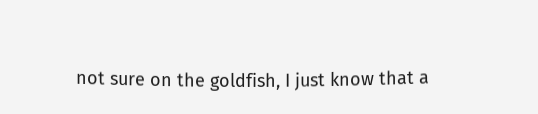not sure on the goldfish, I just know that a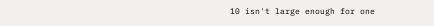10 isn't large enough for one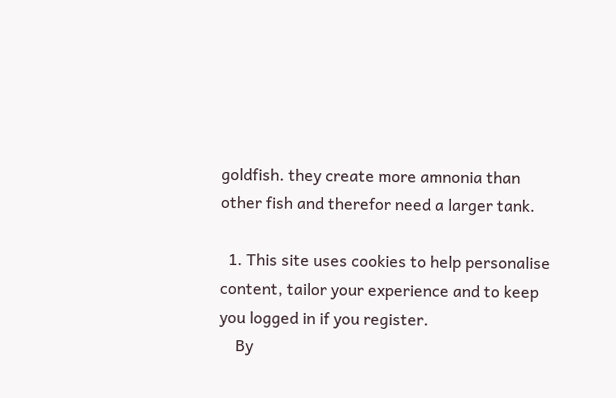goldfish. they create more amnonia than other fish and therefor need a larger tank.

  1. This site uses cookies to help personalise content, tailor your experience and to keep you logged in if you register.
    By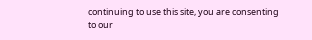continuing to use this site, you are consenting to our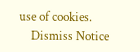use of cookies.
    Dismiss Notice